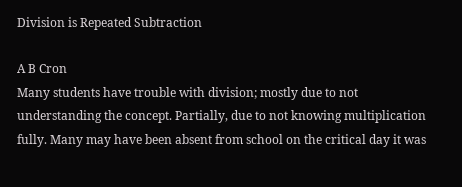Division is Repeated Subtraction

A B Cron
Many students have trouble with division; mostly due to not understanding the concept. Partially, due to not knowing multiplication fully. Many may have been absent from school on the critical day it was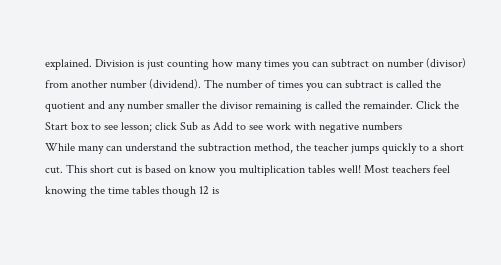explained. Division is just counting how many times you can subtract on number (divisor) from another number (dividend). The number of times you can subtract is called the quotient and any number smaller the divisor remaining is called the remainder. Click the Start box to see lesson; click Sub as Add to see work with negative numbers
While many can understand the subtraction method, the teacher jumps quickly to a short cut. This short cut is based on know you multiplication tables well! Most teachers feel knowing the time tables though 12 is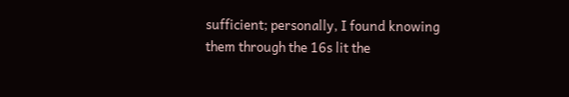sufficient; personally, I found knowing them through the 16s lit the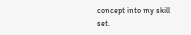concept into my skill set.